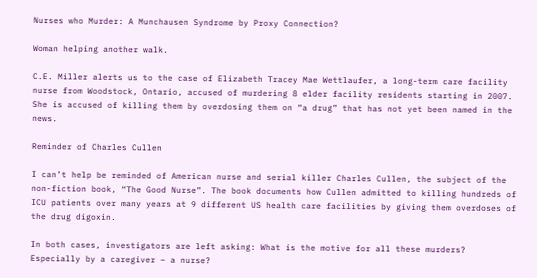Nurses who Murder: A Munchausen Syndrome by Proxy Connection?

Woman helping another walk.

C.E. Miller alerts us to the case of Elizabeth Tracey Mae Wettlaufer, a long-term care facility nurse from Woodstock, Ontario, accused of murdering 8 elder facility residents starting in 2007. She is accused of killing them by overdosing them on “a drug” that has not yet been named in the news.

Reminder of Charles Cullen

I can’t help be reminded of American nurse and serial killer Charles Cullen, the subject of the non-fiction book, “The Good Nurse”. The book documents how Cullen admitted to killing hundreds of ICU patients over many years at 9 different US health care facilities by giving them overdoses of the drug digoxin.

In both cases, investigators are left asking: What is the motive for all these murders? Especially by a caregiver – a nurse?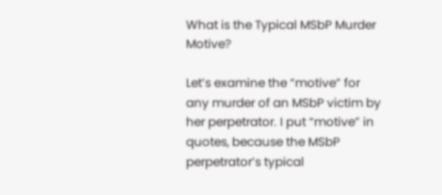What is the Typical MSbP Murder Motive?

Let’s examine the “motive” for any murder of an MSbP victim by her perpetrator. I put “motive” in quotes, because the MSbP perpetrator’s typical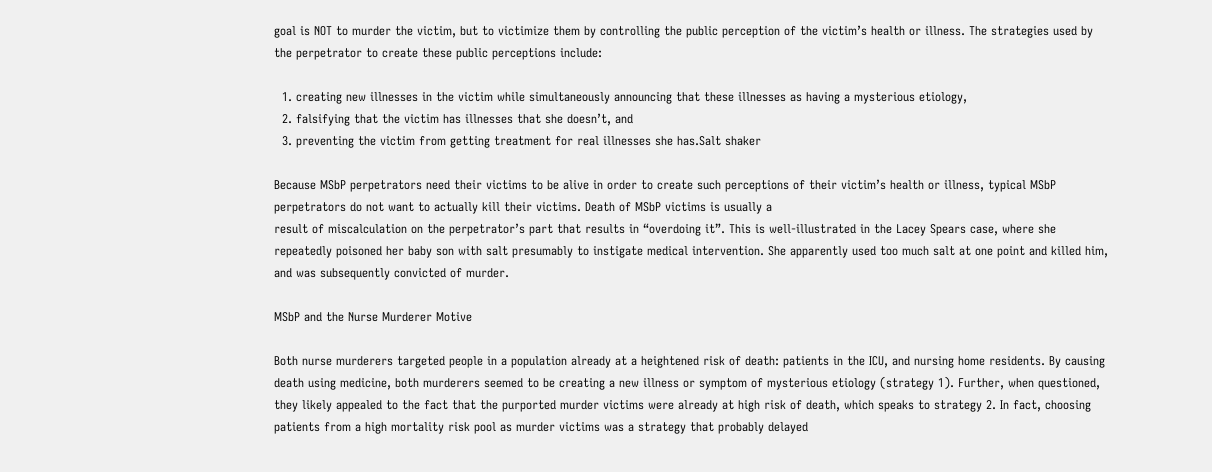goal is NOT to murder the victim, but to victimize them by controlling the public perception of the victim’s health or illness. The strategies used by the perpetrator to create these public perceptions include:

  1. creating new illnesses in the victim while simultaneously announcing that these illnesses as having a mysterious etiology,
  2. falsifying that the victim has illnesses that she doesn’t, and
  3. preventing the victim from getting treatment for real illnesses she has.Salt shaker

Because MSbP perpetrators need their victims to be alive in order to create such perceptions of their victim’s health or illness, typical MSbP perpetrators do not want to actually kill their victims. Death of MSbP victims is usually a
result of miscalculation on the perpetrator’s part that results in “overdoing it”. This is well-illustrated in the Lacey Spears case, where she repeatedly poisoned her baby son with salt presumably to instigate medical intervention. She apparently used too much salt at one point and killed him, and was subsequently convicted of murder.

MSbP and the Nurse Murderer Motive

Both nurse murderers targeted people in a population already at a heightened risk of death: patients in the ICU, and nursing home residents. By causing death using medicine, both murderers seemed to be creating a new illness or symptom of mysterious etiology (strategy 1). Further, when questioned, they likely appealed to the fact that the purported murder victims were already at high risk of death, which speaks to strategy 2. In fact, choosing patients from a high mortality risk pool as murder victims was a strategy that probably delayed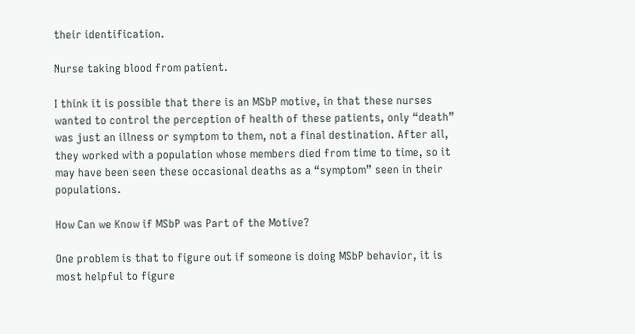their identification.

Nurse taking blood from patient.

I think it is possible that there is an MSbP motive, in that these nurses wanted to control the perception of health of these patients, only “death” was just an illness or symptom to them, not a final destination. After all, they worked with a population whose members died from time to time, so it may have been seen these occasional deaths as a “symptom” seen in their populations.

How Can we Know if MSbP was Part of the Motive?

One problem is that to figure out if someone is doing MSbP behavior, it is most helpful to figure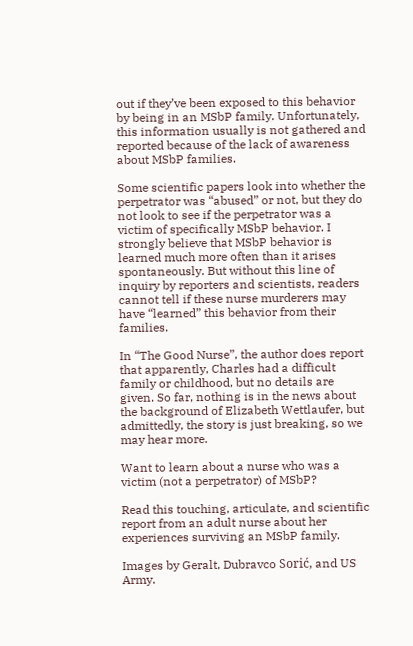out if they’ve been exposed to this behavior by being in an MSbP family. Unfortunately, this information usually is not gathered and reported because of the lack of awareness about MSbP families.

Some scientific papers look into whether the perpetrator was “abused” or not, but they do not look to see if the perpetrator was a victim of specifically MSbP behavior. I strongly believe that MSbP behavior is learned much more often than it arises spontaneously. But without this line of inquiry by reporters and scientists, readers cannot tell if these nurse murderers may have “learned” this behavior from their families.

In “The Good Nurse”, the author does report that apparently, Charles had a difficult family or childhood, but no details are given. So far, nothing is in the news about the background of Elizabeth Wettlaufer, but admittedly, the story is just breaking, so we may hear more.

Want to learn about a nurse who was a victim (not a perpetrator) of MSbP?

Read this touching, articulate, and scientific report from an adult nurse about her experiences surviving an MSbP family.

Images by Geralt, Dubravco Sorić, and US Army.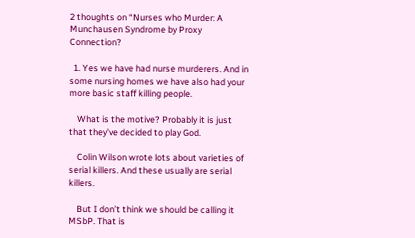2 thoughts on “Nurses who Murder: A Munchausen Syndrome by Proxy Connection?

  1. Yes we have had nurse murderers. And in some nursing homes we have also had your more basic staff killing people.

    What is the motive? Probably it is just that they’ve decided to play God.

    Colin Wilson wrote lots about varieties of serial killers. And these usually are serial killers.

    But I don’t think we should be calling it MSbP. That is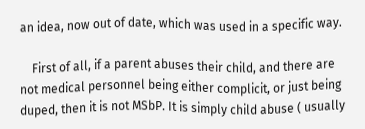an idea, now out of date, which was used in a specific way.

    First of all, if a parent abuses their child, and there are not medical personnel being either complicit, or just being duped, then it is not MSbP. It is simply child abuse ( usually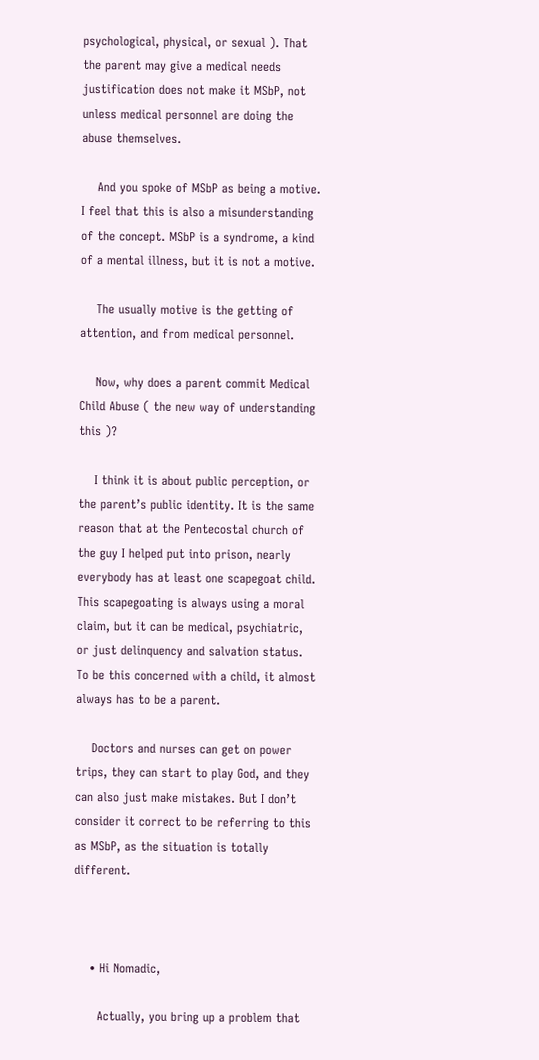psychological, physical, or sexual ). That the parent may give a medical needs justification does not make it MSbP, not unless medical personnel are doing the abuse themselves.

    And you spoke of MSbP as being a motive. I feel that this is also a misunderstanding of the concept. MSbP is a syndrome, a kind of a mental illness, but it is not a motive.

    The usually motive is the getting of attention, and from medical personnel.

    Now, why does a parent commit Medical Child Abuse ( the new way of understanding this )?

    I think it is about public perception, or the parent’s public identity. It is the same reason that at the Pentecostal church of the guy I helped put into prison, nearly everybody has at least one scapegoat child. This scapegoating is always using a moral claim, but it can be medical, psychiatric, or just delinquency and salvation status. To be this concerned with a child, it almost always has to be a parent.

    Doctors and nurses can get on power trips, they can start to play God, and they can also just make mistakes. But I don’t consider it correct to be referring to this as MSbP, as the situation is totally different.



    • Hi Nomadic,

      Actually, you bring up a problem that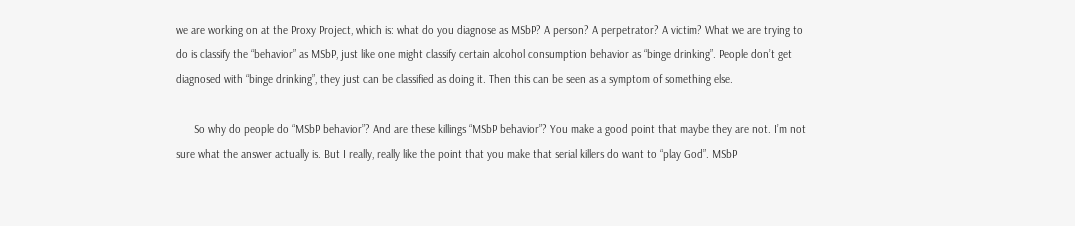we are working on at the Proxy Project, which is: what do you diagnose as MSbP? A person? A perpetrator? A victim? What we are trying to do is classify the “behavior” as MSbP, just like one might classify certain alcohol consumption behavior as “binge drinking”. People don’t get diagnosed with “binge drinking”, they just can be classified as doing it. Then this can be seen as a symptom of something else.

      So why do people do “MSbP behavior”? And are these killings “MSbP behavior”? You make a good point that maybe they are not. I’m not sure what the answer actually is. But I really, really like the point that you make that serial killers do want to “play God”. MSbP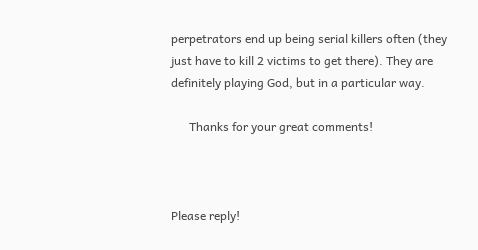perpetrators end up being serial killers often (they just have to kill 2 victims to get there). They are definitely playing God, but in a particular way.

      Thanks for your great comments!



Please reply!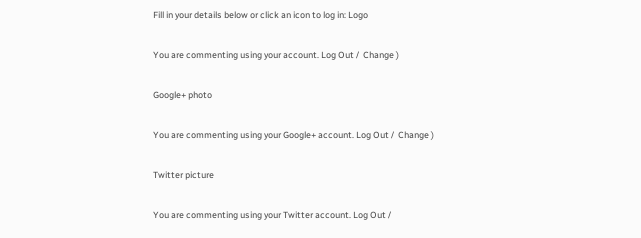Fill in your details below or click an icon to log in: Logo

You are commenting using your account. Log Out /  Change )

Google+ photo

You are commenting using your Google+ account. Log Out /  Change )

Twitter picture

You are commenting using your Twitter account. Log Out /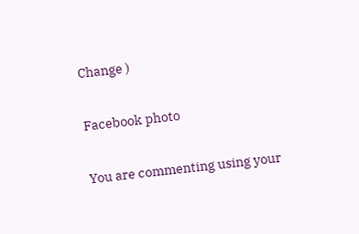Change )

Facebook photo

You are commenting using your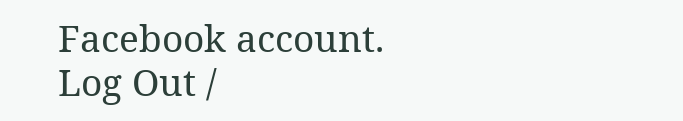Facebook account. Log Out /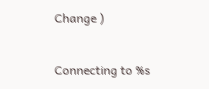Change )


Connecting to %s